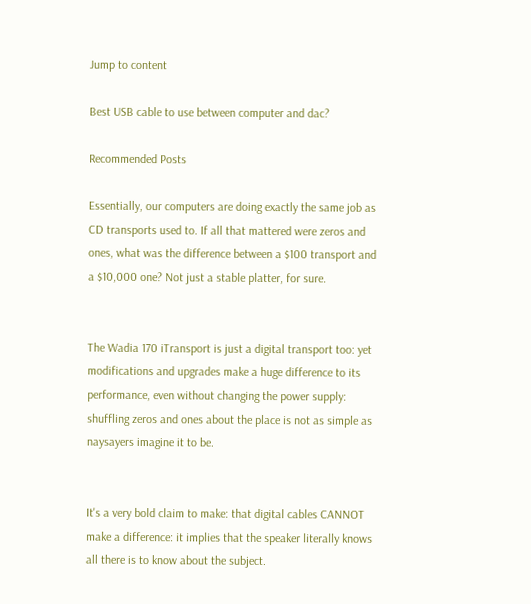Jump to content

Best USB cable to use between computer and dac?

Recommended Posts

Essentially, our computers are doing exactly the same job as CD transports used to. If all that mattered were zeros and ones, what was the difference between a $100 transport and a $10,000 one? Not just a stable platter, for sure.


The Wadia 170 iTransport is just a digital transport too: yet modifications and upgrades make a huge difference to its performance, even without changing the power supply: shuffling zeros and ones about the place is not as simple as naysayers imagine it to be.


It's a very bold claim to make: that digital cables CANNOT make a difference: it implies that the speaker literally knows all there is to know about the subject.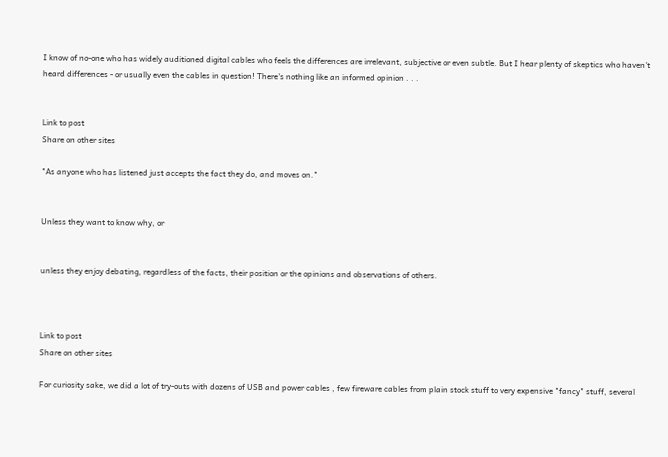I know of no-one who has widely auditioned digital cables who feels the differences are irrelevant, subjective or even subtle. But I hear plenty of skeptics who haven't heard differences - or usually even the cables in question! There's nothing like an informed opinion . . .


Link to post
Share on other sites

"As anyone who has listened just accepts the fact they do, and moves on."


Unless they want to know why, or


unless they enjoy debating, regardless of the facts, their position or the opinions and observations of others.



Link to post
Share on other sites

For curiosity sake, we did a lot of try-outs with dozens of USB and power cables , few fireware cables from plain stock stuff to very expensive "fancy" stuff, several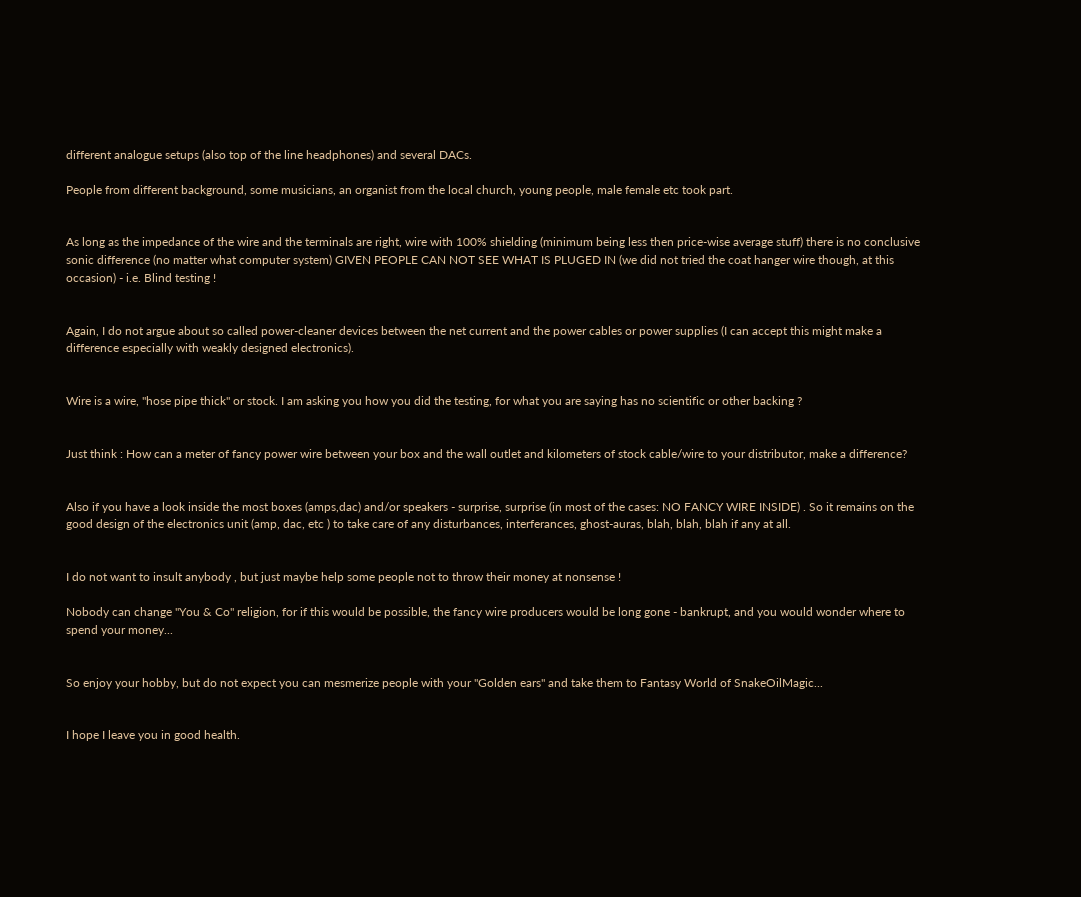different analogue setups (also top of the line headphones) and several DACs.

People from different background, some musicians, an organist from the local church, young people, male female etc took part.


As long as the impedance of the wire and the terminals are right, wire with 100% shielding (minimum being less then price-wise average stuff) there is no conclusive sonic difference (no matter what computer system) GIVEN PEOPLE CAN NOT SEE WHAT IS PLUGED IN (we did not tried the coat hanger wire though, at this occasion) - i.e. Blind testing !


Again, I do not argue about so called power-cleaner devices between the net current and the power cables or power supplies (I can accept this might make a difference especially with weakly designed electronics).


Wire is a wire, "hose pipe thick" or stock. I am asking you how you did the testing, for what you are saying has no scientific or other backing ?


Just think : How can a meter of fancy power wire between your box and the wall outlet and kilometers of stock cable/wire to your distributor, make a difference?


Also if you have a look inside the most boxes (amps,dac) and/or speakers - surprise, surprise (in most of the cases: NO FANCY WIRE INSIDE) . So it remains on the good design of the electronics unit (amp, dac, etc ) to take care of any disturbances, interferances, ghost-auras, blah, blah, blah if any at all.


I do not want to insult anybody , but just maybe help some people not to throw their money at nonsense !

Nobody can change "You & Co" religion, for if this would be possible, the fancy wire producers would be long gone - bankrupt, and you would wonder where to spend your money...


So enjoy your hobby, but do not expect you can mesmerize people with your "Golden ears" and take them to Fantasy World of SnakeOilMagic...


I hope I leave you in good health.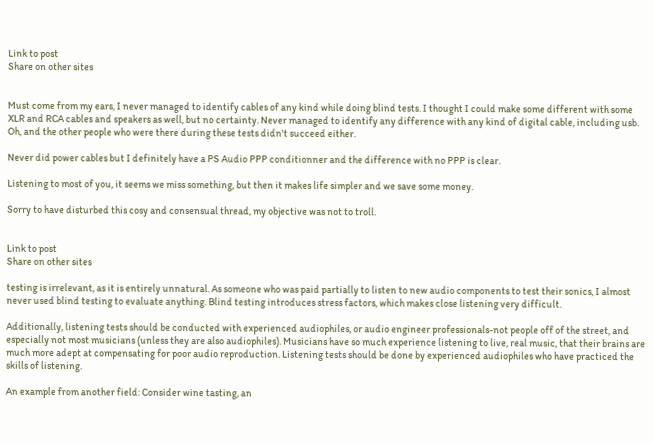Link to post
Share on other sites


Must come from my ears, I never managed to identify cables of any kind while doing blind tests. I thought I could make some different with some XLR and RCA cables and speakers as well, but no certainty. Never managed to identify any difference with any kind of digital cable, including usb. Oh, and the other people who were there during these tests didn't succeed either.

Never did power cables but I definitely have a PS Audio PPP conditionner and the difference with no PPP is clear.

Listening to most of you, it seems we miss something, but then it makes life simpler and we save some money.

Sorry to have disturbed this cosy and consensual thread, my objective was not to troll.


Link to post
Share on other sites

testing is irrelevant, as it is entirely unnatural. As someone who was paid partially to listen to new audio components to test their sonics, I almost never used blind testing to evaluate anything. Blind testing introduces stress factors, which makes close listening very difficult.

Additionally, listening tests should be conducted with experienced audiophiles, or audio engineer professionals-not people off of the street, and especially not most musicians (unless they are also audiophiles). Musicians have so much experience listening to live, real music, that their brains are much more adept at compensating for poor audio reproduction. Listening tests should be done by experienced audiophiles who have practiced the skills of listening.

An example from another field: Consider wine tasting, an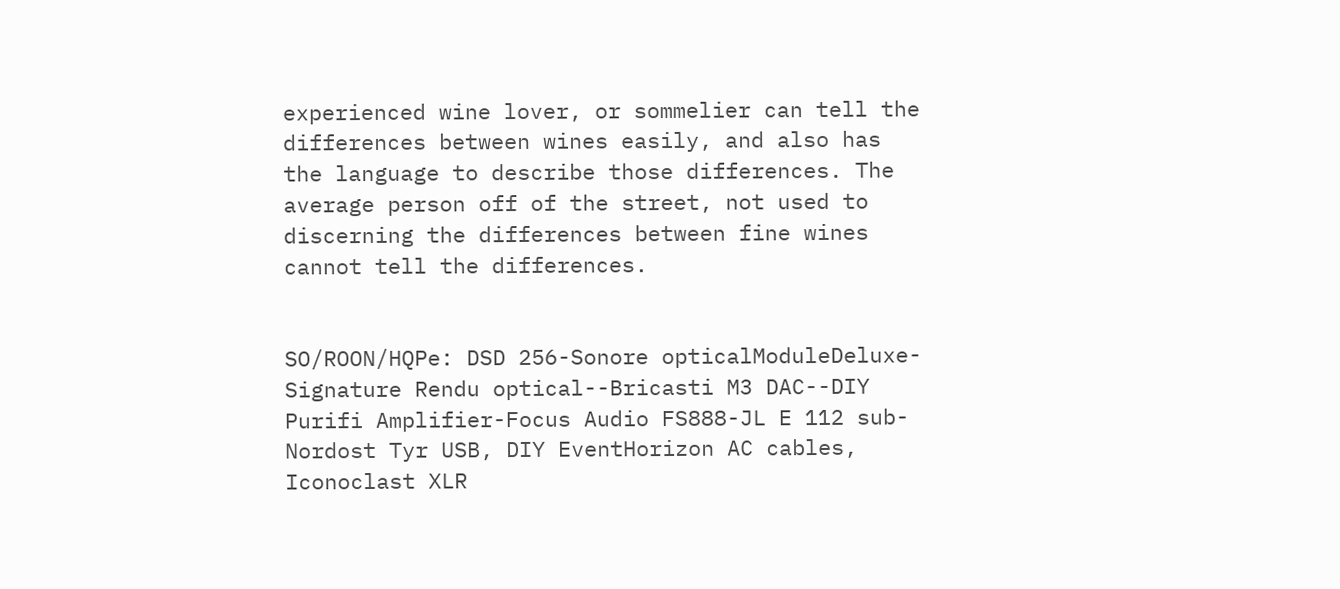experienced wine lover, or sommelier can tell the differences between wines easily, and also has the language to describe those differences. The average person off of the street, not used to discerning the differences between fine wines cannot tell the differences.


SO/ROON/HQPe: DSD 256-Sonore opticalModuleDeluxe-Signature Rendu optical--Bricasti M3 DAC--DIY Purifi Amplifier-Focus Audio FS888-JL E 112 sub-Nordost Tyr USB, DIY EventHorizon AC cables, Iconoclast XLR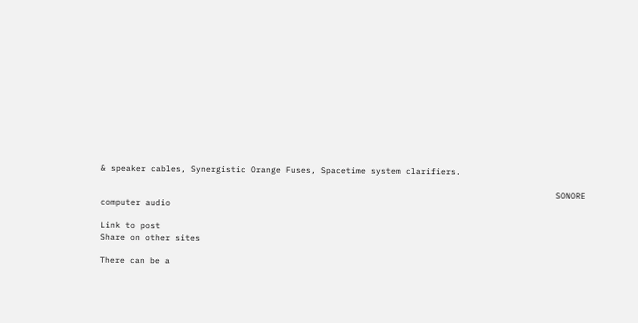& speaker cables, Synergistic Orange Fuses, Spacetime system clarifiers.

                                                                                           SONORE computer audio

Link to post
Share on other sites

There can be a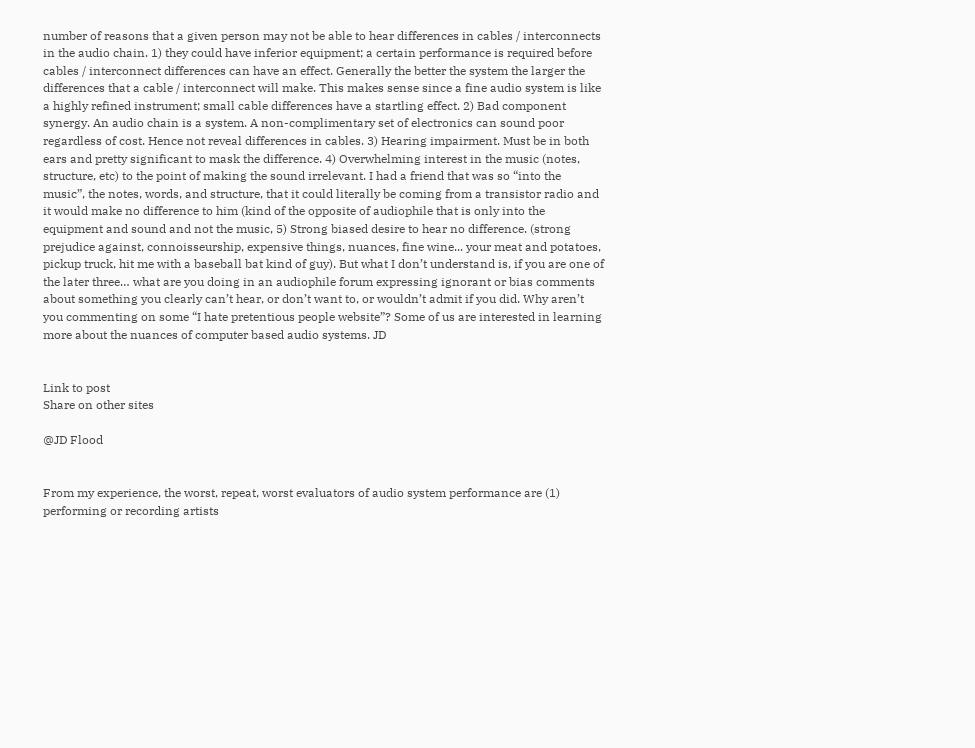number of reasons that a given person may not be able to hear differences in cables / interconnects in the audio chain. 1) they could have inferior equipment; a certain performance is required before cables / interconnect differences can have an effect. Generally the better the system the larger the differences that a cable / interconnect will make. This makes sense since a fine audio system is like a highly refined instrument; small cable differences have a startling effect. 2) Bad component synergy. An audio chain is a system. A non-complimentary set of electronics can sound poor regardless of cost. Hence not reveal differences in cables. 3) Hearing impairment. Must be in both ears and pretty significant to mask the difference. 4) Overwhelming interest in the music (notes, structure, etc) to the point of making the sound irrelevant. I had a friend that was so “into the music”, the notes, words, and structure, that it could literally be coming from a transistor radio and it would make no difference to him (kind of the opposite of audiophile that is only into the equipment and sound and not the music, 5) Strong biased desire to hear no difference. (strong prejudice against, connoisseurship, expensive things, nuances, fine wine... your meat and potatoes, pickup truck, hit me with a baseball bat kind of guy). But what I don’t understand is, if you are one of the later three… what are you doing in an audiophile forum expressing ignorant or bias comments about something you clearly can’t hear, or don’t want to, or wouldn’t admit if you did. Why aren’t you commenting on some “I hate pretentious people website”? Some of us are interested in learning more about the nuances of computer based audio systems. JD


Link to post
Share on other sites

@JD Flood


From my experience, the worst, repeat, worst evaluators of audio system performance are (1) performing or recording artists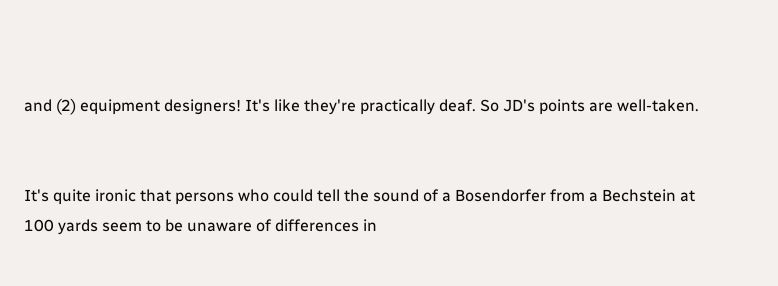and (2) equipment designers! It's like they're practically deaf. So JD's points are well-taken.


It's quite ironic that persons who could tell the sound of a Bosendorfer from a Bechstein at 100 yards seem to be unaware of differences in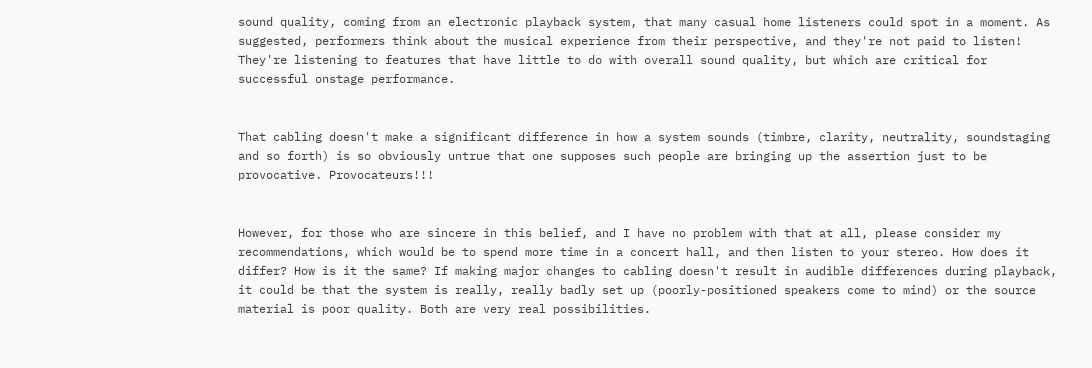sound quality, coming from an electronic playback system, that many casual home listeners could spot in a moment. As suggested, performers think about the musical experience from their perspective, and they're not paid to listen! They're listening to features that have little to do with overall sound quality, but which are critical for successful onstage performance.


That cabling doesn't make a significant difference in how a system sounds (timbre, clarity, neutrality, soundstaging and so forth) is so obviously untrue that one supposes such people are bringing up the assertion just to be provocative. Provocateurs!!!


However, for those who are sincere in this belief, and I have no problem with that at all, please consider my recommendations, which would be to spend more time in a concert hall, and then listen to your stereo. How does it differ? How is it the same? If making major changes to cabling doesn't result in audible differences during playback, it could be that the system is really, really badly set up (poorly-positioned speakers come to mind) or the source material is poor quality. Both are very real possibilities.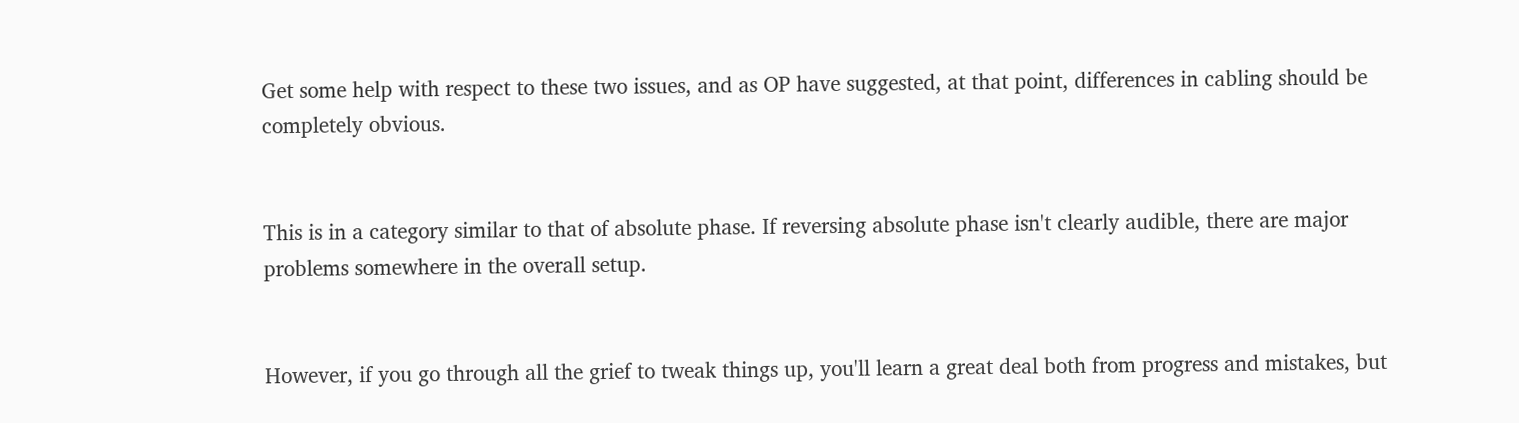Get some help with respect to these two issues, and as OP have suggested, at that point, differences in cabling should be completely obvious.


This is in a category similar to that of absolute phase. If reversing absolute phase isn't clearly audible, there are major problems somewhere in the overall setup.


However, if you go through all the grief to tweak things up, you'll learn a great deal both from progress and mistakes, but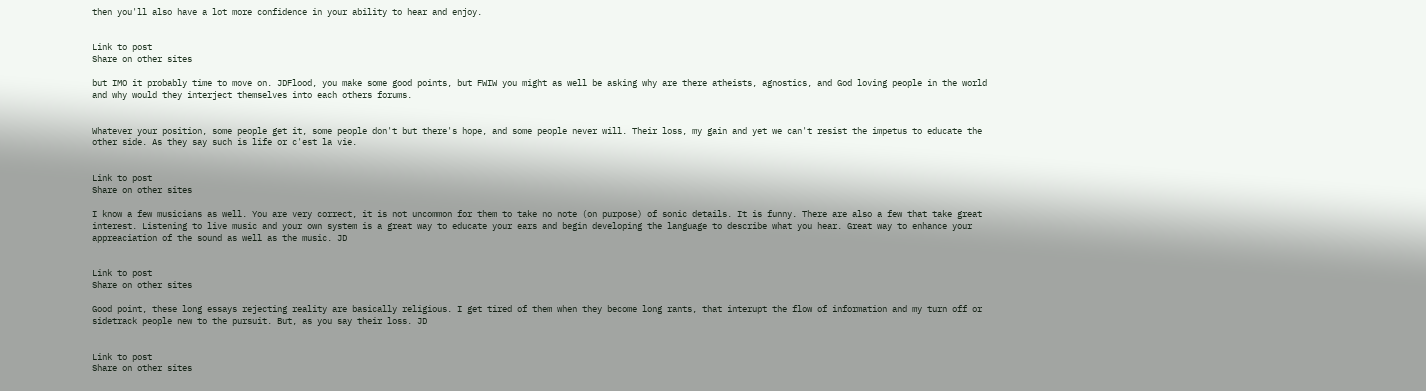then you'll also have a lot more confidence in your ability to hear and enjoy.


Link to post
Share on other sites

but IMO it probably time to move on. JDFlood, you make some good points, but FWIW you might as well be asking why are there atheists, agnostics, and God loving people in the world and why would they interject themselves into each others forums.


Whatever your position, some people get it, some people don't but there's hope, and some people never will. Their loss, my gain and yet we can't resist the impetus to educate the other side. As they say such is life or c'est la vie.


Link to post
Share on other sites

I know a few musicians as well. You are very correct, it is not uncommon for them to take no note (on purpose) of sonic details. It is funny. There are also a few that take great interest. Listening to live music and your own system is a great way to educate your ears and begin developing the language to describe what you hear. Great way to enhance your appreaciation of the sound as well as the music. JD


Link to post
Share on other sites

Good point, these long essays rejecting reality are basically religious. I get tired of them when they become long rants, that interupt the flow of information and my turn off or sidetrack people new to the pursuit. But, as you say their loss. JD


Link to post
Share on other sites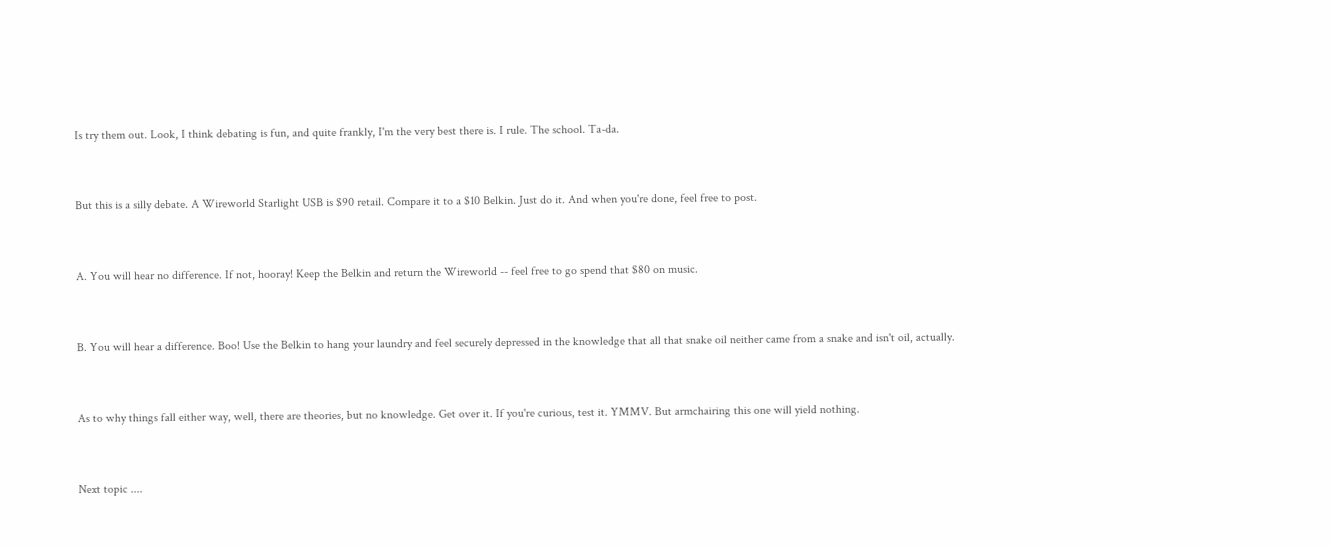Is try them out. Look, I think debating is fun, and quite frankly, I'm the very best there is. I rule. The school. Ta-da.


But this is a silly debate. A Wireworld Starlight USB is $90 retail. Compare it to a $10 Belkin. Just do it. And when you're done, feel free to post.


A. You will hear no difference. If not, hooray! Keep the Belkin and return the Wireworld -- feel free to go spend that $80 on music.


B. You will hear a difference. Boo! Use the Belkin to hang your laundry and feel securely depressed in the knowledge that all that snake oil neither came from a snake and isn't oil, actually.


As to why things fall either way, well, there are theories, but no knowledge. Get over it. If you're curious, test it. YMMV. But armchairing this one will yield nothing.


Next topic ....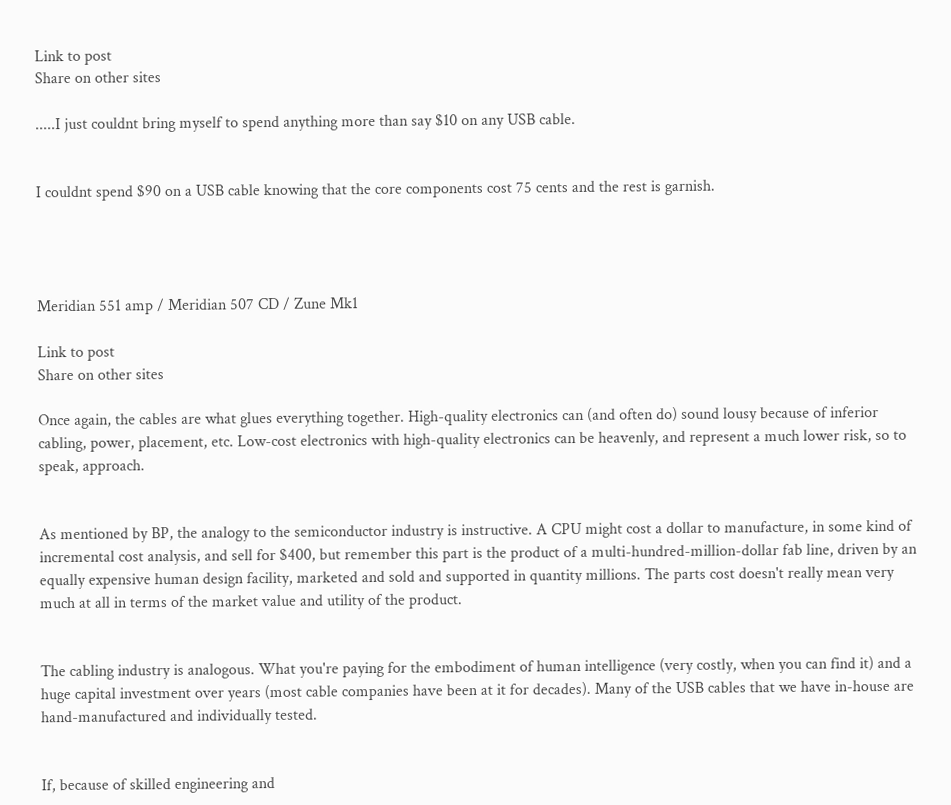Link to post
Share on other sites

.....I just couldnt bring myself to spend anything more than say $10 on any USB cable.


I couldnt spend $90 on a USB cable knowing that the core components cost 75 cents and the rest is garnish.




Meridian 551 amp / Meridian 507 CD / Zune Mk1

Link to post
Share on other sites

Once again, the cables are what glues everything together. High-quality electronics can (and often do) sound lousy because of inferior cabling, power, placement, etc. Low-cost electronics with high-quality electronics can be heavenly, and represent a much lower risk, so to speak, approach.


As mentioned by BP, the analogy to the semiconductor industry is instructive. A CPU might cost a dollar to manufacture, in some kind of incremental cost analysis, and sell for $400, but remember this part is the product of a multi-hundred-million-dollar fab line, driven by an equally expensive human design facility, marketed and sold and supported in quantity millions. The parts cost doesn't really mean very much at all in terms of the market value and utility of the product.


The cabling industry is analogous. What you're paying for the embodiment of human intelligence (very costly, when you can find it) and a huge capital investment over years (most cable companies have been at it for decades). Many of the USB cables that we have in-house are hand-manufactured and individually tested.


If, because of skilled engineering and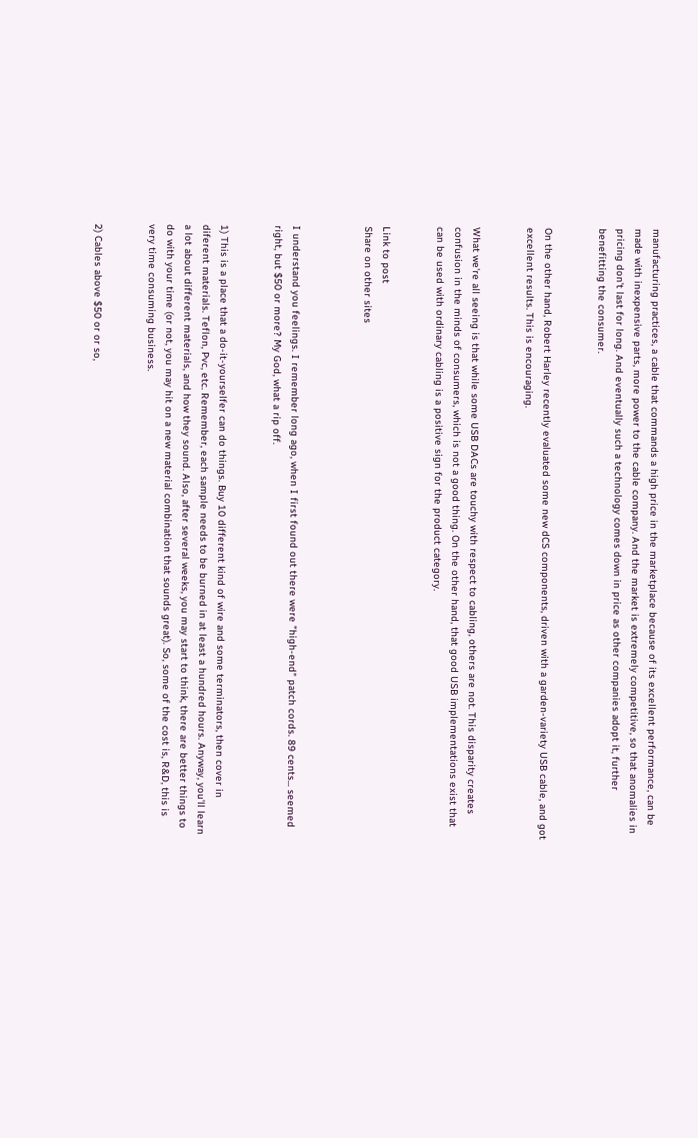manufacturing practices, a cable that commands a high price in the marketplace because of its excellent performance, can be made with inexpensive parts, more power to the cable company. And the market is extremely competitive, so that anomalies in pricing don't last for long. And eventually such a technology comes down in price as other companies adopt it, further benefitting the consumer.


On the other hand, Robert Harley recently evaluated some new dCS components, driven with a garden-variety USB cable, and got excellent results. This is encouraging.


What we're all seeing is that while some USB DACs are touchy with respect to cabling, others are not. This disparity creates confusion in the minds of consumers, which is not a good thing. On the other hand, that good USB implementations exist that can be used with ordinary cabling is a positive sign for the product category.


Link to post
Share on other sites



I understand you feelings. I remember long ago, when I first found out there were "high-end" patch cords. 89 cents... seemed right, but $50 or more? My God, what a rip off.


1) This is a place that a do-it-yourselfer can do things. Buy 10 different kind of wire and some terminators, then cover in diferent materials. Teflon, Pvc, etc. Remember, each sample needs to be burned in at least a hundred hours. Anyway, you'll learn a lot about different materials, and how they sound. Also, after several weeks, you may start to think, there are better things to do with your time (or not, you may hit on a new material combination that sounds great). So, some of the cost is, R&D, this is very time consuming business.


2) Cables above $50 or or so,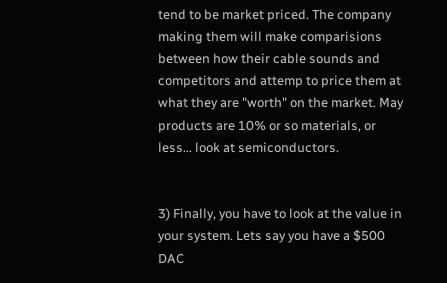tend to be market priced. The company making them will make comparisions between how their cable sounds and competitors and attemp to price them at what they are "worth" on the market. May products are 10% or so materials, or less... look at semiconductors.


3) Finally, you have to look at the value in your system. Lets say you have a $500 DAC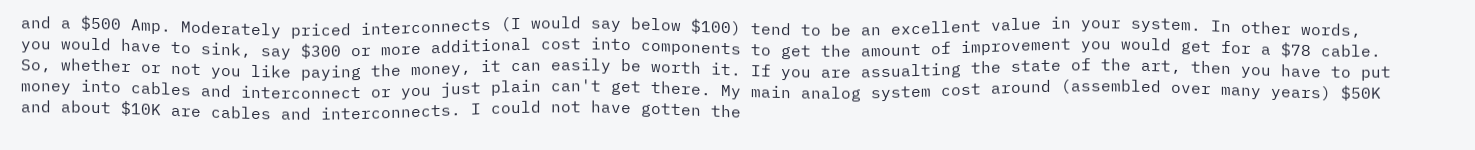and a $500 Amp. Moderately priced interconnects (I would say below $100) tend to be an excellent value in your system. In other words, you would have to sink, say $300 or more additional cost into components to get the amount of improvement you would get for a $78 cable. So, whether or not you like paying the money, it can easily be worth it. If you are assualting the state of the art, then you have to put money into cables and interconnect or you just plain can't get there. My main analog system cost around (assembled over many years) $50K and about $10K are cables and interconnects. I could not have gotten the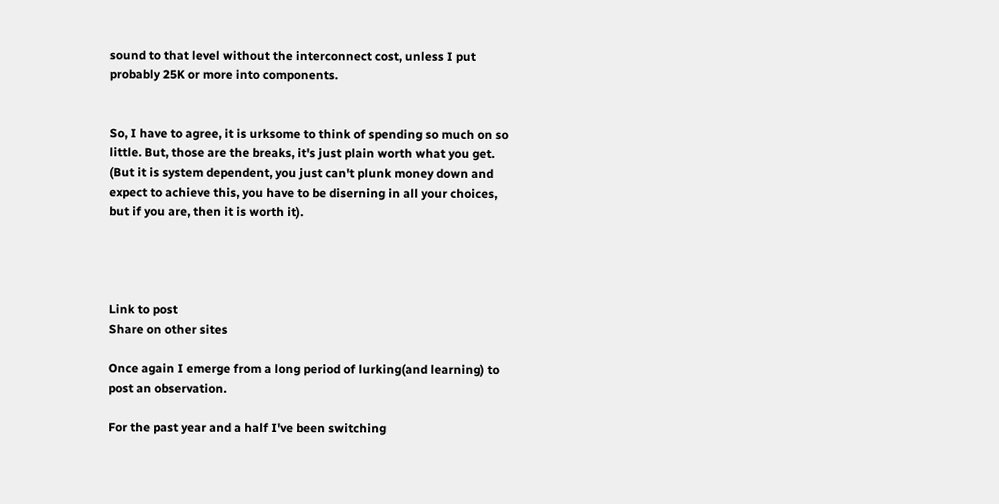sound to that level without the interconnect cost, unless I put probably 25K or more into components.


So, I have to agree, it is urksome to think of spending so much on so little. But, those are the breaks, it's just plain worth what you get. (But it is system dependent, you just can't plunk money down and expect to achieve this, you have to be diserning in all your choices, but if you are, then it is worth it).




Link to post
Share on other sites

Once again I emerge from a long period of lurking(and learning) to post an observation.

For the past year and a half I've been switching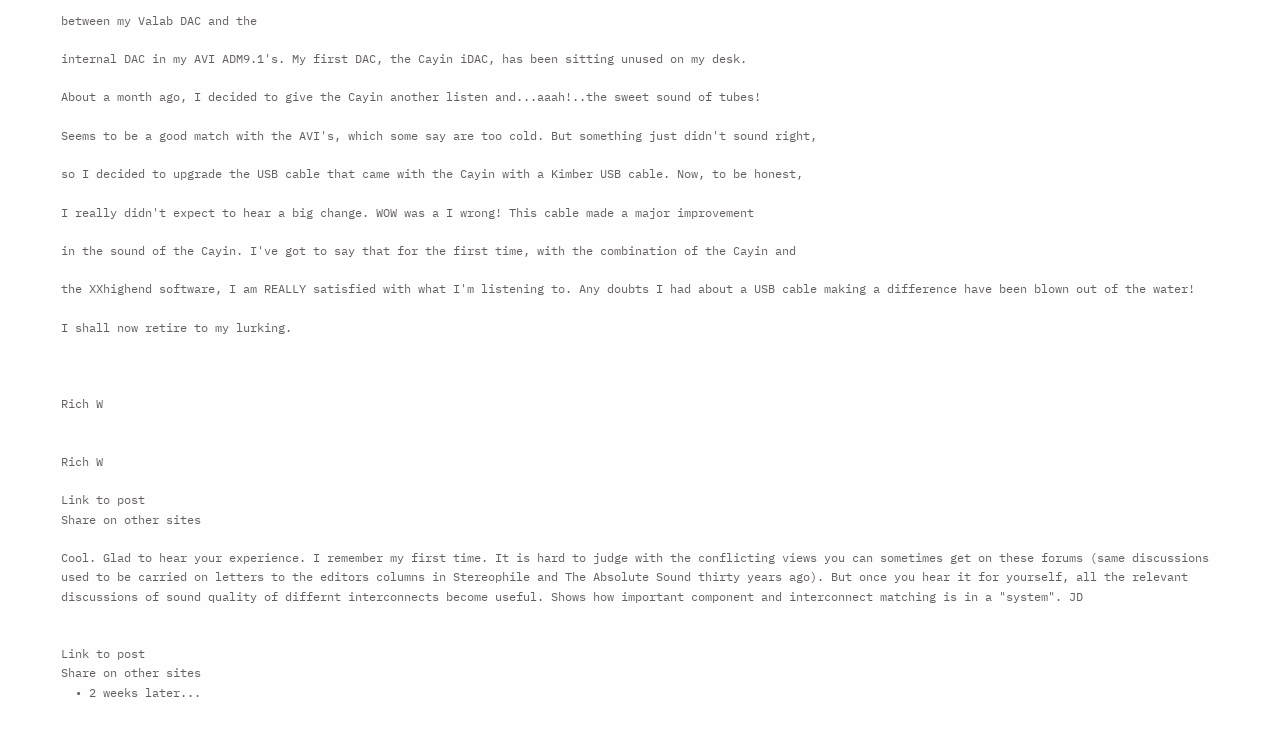between my Valab DAC and the

internal DAC in my AVI ADM9.1's. My first DAC, the Cayin iDAC, has been sitting unused on my desk.

About a month ago, I decided to give the Cayin another listen and...aaah!..the sweet sound of tubes!

Seems to be a good match with the AVI's, which some say are too cold. But something just didn't sound right,

so I decided to upgrade the USB cable that came with the Cayin with a Kimber USB cable. Now, to be honest,

I really didn't expect to hear a big change. WOW was a I wrong! This cable made a major improvement

in the sound of the Cayin. I've got to say that for the first time, with the combination of the Cayin and

the XXhighend software, I am REALLY satisfied with what I'm listening to. Any doubts I had about a USB cable making a difference have been blown out of the water!

I shall now retire to my lurking.



Rich W


Rich W

Link to post
Share on other sites

Cool. Glad to hear your experience. I remember my first time. It is hard to judge with the conflicting views you can sometimes get on these forums (same discussions used to be carried on letters to the editors columns in Stereophile and The Absolute Sound thirty years ago). But once you hear it for yourself, all the relevant discussions of sound quality of differnt interconnects become useful. Shows how important component and interconnect matching is in a "system". JD


Link to post
Share on other sites
  • 2 weeks later...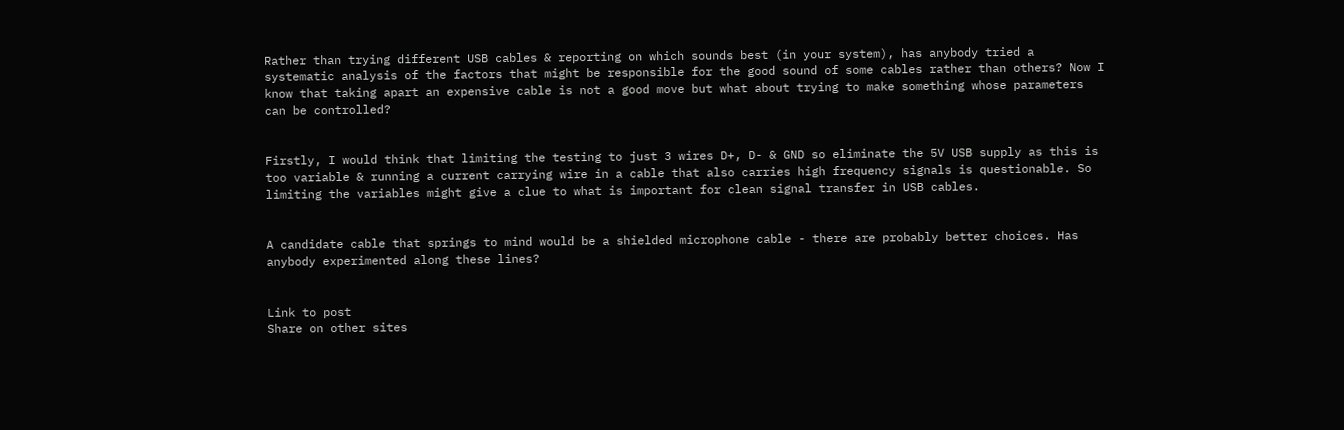Rather than trying different USB cables & reporting on which sounds best (in your system), has anybody tried a systematic analysis of the factors that might be responsible for the good sound of some cables rather than others? Now I know that taking apart an expensive cable is not a good move but what about trying to make something whose parameters can be controlled?


Firstly, I would think that limiting the testing to just 3 wires D+, D- & GND so eliminate the 5V USB supply as this is too variable & running a current carrying wire in a cable that also carries high frequency signals is questionable. So limiting the variables might give a clue to what is important for clean signal transfer in USB cables.


A candidate cable that springs to mind would be a shielded microphone cable - there are probably better choices. Has anybody experimented along these lines?


Link to post
Share on other sites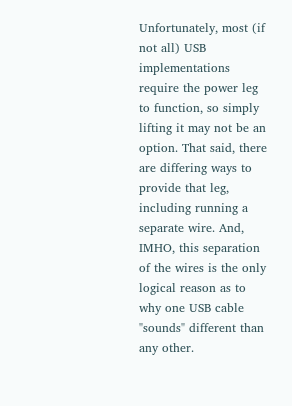Unfortunately, most (if not all) USB implementations require the power leg to function, so simply lifting it may not be an option. That said, there are differing ways to provide that leg, including running a separate wire. And, IMHO, this separation of the wires is the only logical reason as to why one USB cable "sounds" different than any other.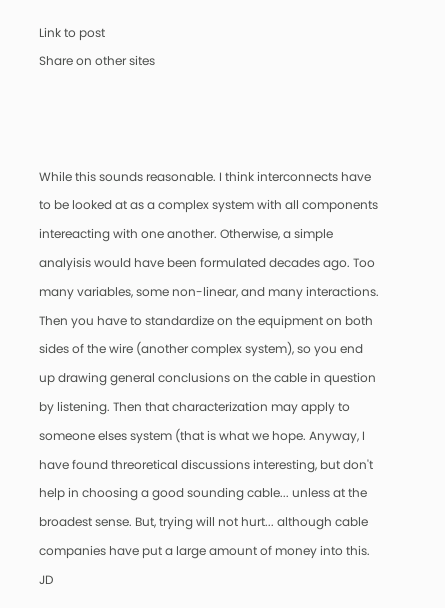Link to post
Share on other sites



While this sounds reasonable. I think interconnects have to be looked at as a complex system with all components intereacting with one another. Otherwise, a simple analyisis would have been formulated decades ago. Too many variables, some non-linear, and many interactions. Then you have to standardize on the equipment on both sides of the wire (another complex system), so you end up drawing general conclusions on the cable in question by listening. Then that characterization may apply to someone elses system (that is what we hope. Anyway, I have found threoretical discussions interesting, but don't help in choosing a good sounding cable... unless at the broadest sense. But, trying will not hurt... although cable companies have put a large amount of money into this. JD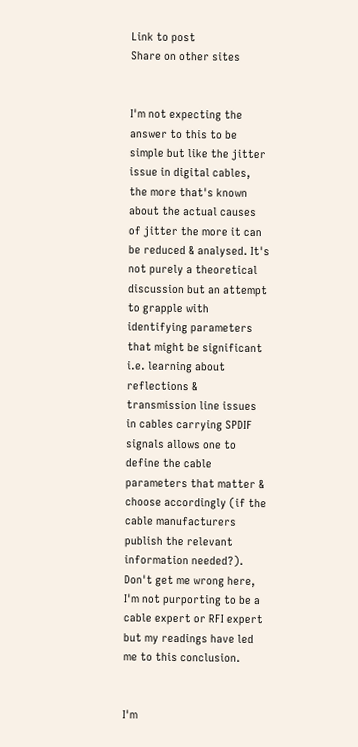Link to post
Share on other sites


I'm not expecting the answer to this to be simple but like the jitter issue in digital cables, the more that's known about the actual causes of jitter the more it can be reduced & analysed. It's not purely a theoretical discussion but an attempt to grapple with identifying parameters that might be significant i.e. learning about reflections & transmission line issues in cables carrying SPDIF signals allows one to define the cable parameters that matter & choose accordingly (if the cable manufacturers publish the relevant information needed?). Don't get me wrong here, I'm not purporting to be a cable expert or RFI expert but my readings have led me to this conclusion.


I'm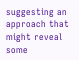suggesting an approach that might reveal some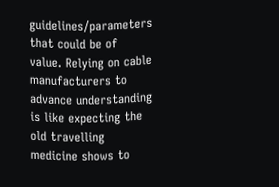guidelines/parameters that could be of value. Relying on cable manufacturers to advance understanding is like expecting the old travelling medicine shows to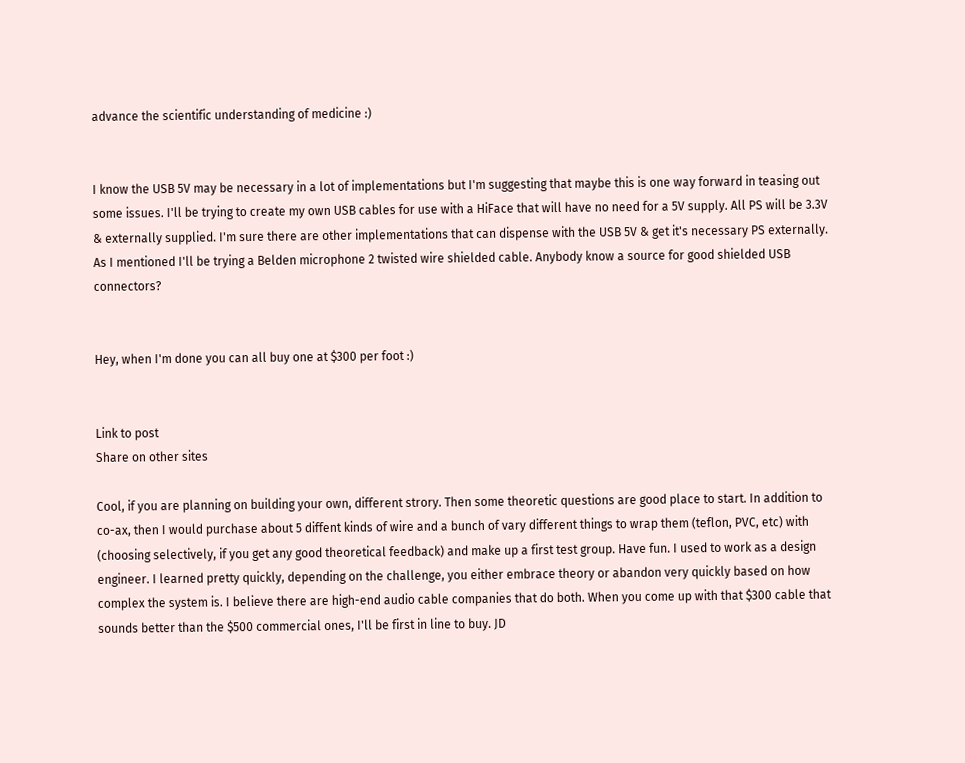advance the scientific understanding of medicine :)


I know the USB 5V may be necessary in a lot of implementations but I'm suggesting that maybe this is one way forward in teasing out some issues. I'll be trying to create my own USB cables for use with a HiFace that will have no need for a 5V supply. All PS will be 3.3V & externally supplied. I'm sure there are other implementations that can dispense with the USB 5V & get it's necessary PS externally. As I mentioned I'll be trying a Belden microphone 2 twisted wire shielded cable. Anybody know a source for good shielded USB connectors?


Hey, when I'm done you can all buy one at $300 per foot :)


Link to post
Share on other sites

Cool, if you are planning on building your own, different strory. Then some theoretic questions are good place to start. In addition to co-ax, then I would purchase about 5 diffent kinds of wire and a bunch of vary different things to wrap them (teflon, PVC, etc) with (choosing selectively, if you get any good theoretical feedback) and make up a first test group. Have fun. I used to work as a design engineer. I learned pretty quickly, depending on the challenge, you either embrace theory or abandon very quickly based on how complex the system is. I believe there are high-end audio cable companies that do both. When you come up with that $300 cable that sounds better than the $500 commercial ones, I'll be first in line to buy. JD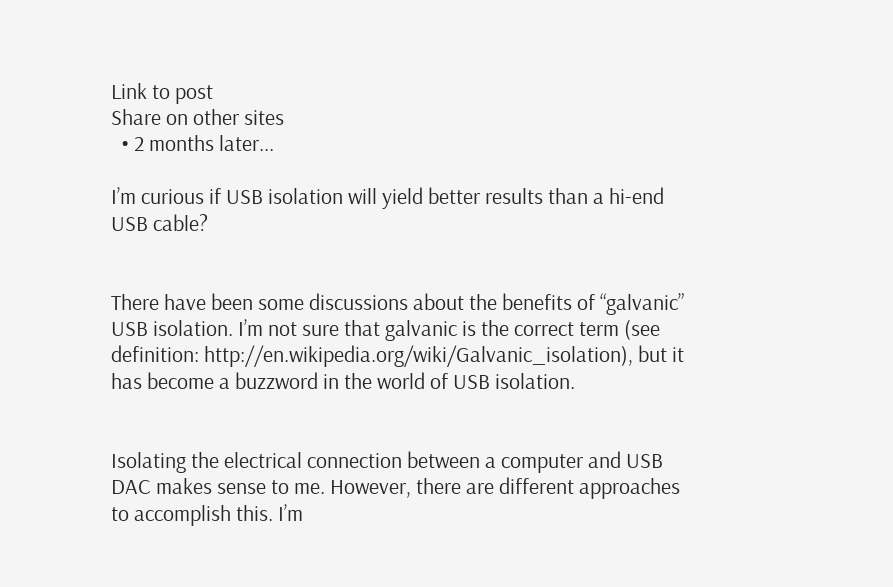Link to post
Share on other sites
  • 2 months later...

I’m curious if USB isolation will yield better results than a hi-end USB cable?


There have been some discussions about the benefits of “galvanic” USB isolation. I’m not sure that galvanic is the correct term (see definition: http://en.wikipedia.org/wiki/Galvanic_isolation), but it has become a buzzword in the world of USB isolation.


Isolating the electrical connection between a computer and USB DAC makes sense to me. However, there are different approaches to accomplish this. I’m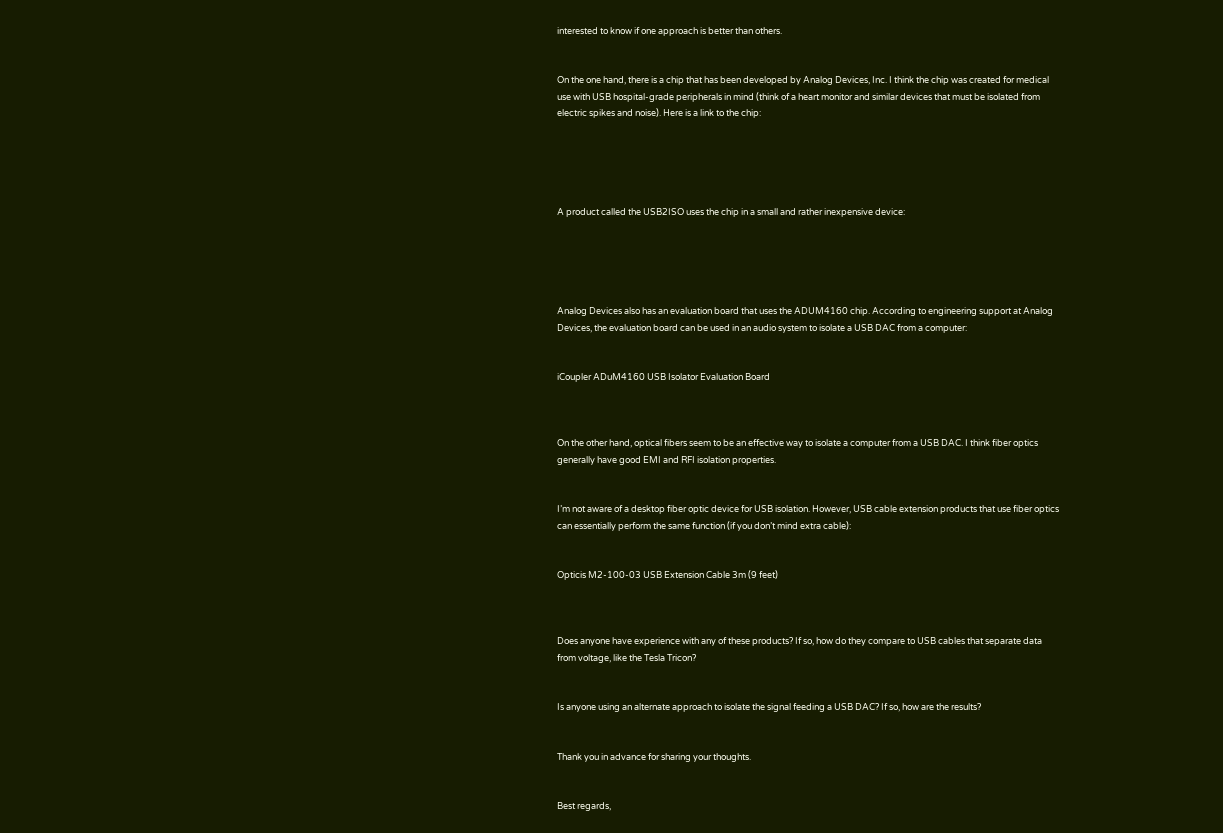interested to know if one approach is better than others.


On the one hand, there is a chip that has been developed by Analog Devices, Inc. I think the chip was created for medical use with USB hospital-grade peripherals in mind (think of a heart monitor and similar devices that must be isolated from electric spikes and noise). Here is a link to the chip:





A product called the USB2ISO uses the chip in a small and rather inexpensive device:





Analog Devices also has an evaluation board that uses the ADUM4160 chip. According to engineering support at Analog Devices, the evaluation board can be used in an audio system to isolate a USB DAC from a computer:


iCoupler ADuM4160 USB Isolator Evaluation Board



On the other hand, optical fibers seem to be an effective way to isolate a computer from a USB DAC. I think fiber optics generally have good EMI and RFI isolation properties.


I’m not aware of a desktop fiber optic device for USB isolation. However, USB cable extension products that use fiber optics can essentially perform the same function (if you don’t mind extra cable):


Opticis M2-100-03 USB Extension Cable 3m (9 feet)



Does anyone have experience with any of these products? If so, how do they compare to USB cables that separate data from voltage, like the Tesla Tricon?


Is anyone using an alternate approach to isolate the signal feeding a USB DAC? If so, how are the results?


Thank you in advance for sharing your thoughts.


Best regards,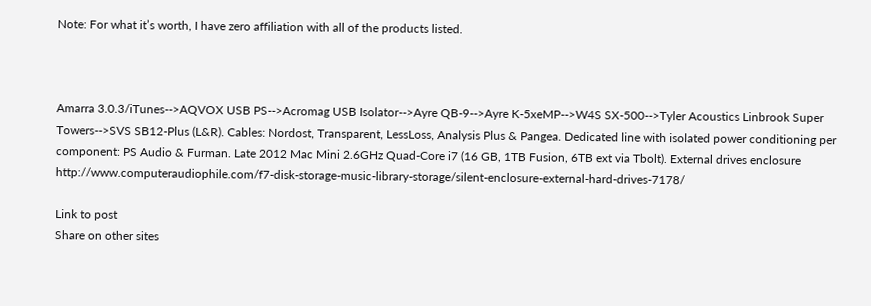Note: For what it’s worth, I have zero affiliation with all of the products listed.



Amarra 3.0.3/iTunes-->AQVOX USB PS-->Acromag USB Isolator-->Ayre QB-9-->Ayre K-5xeMP-->W4S SX-500-->Tyler Acoustics Linbrook Super Towers-->SVS SB12-Plus (L&R). Cables: Nordost, Transparent, LessLoss, Analysis Plus & Pangea. Dedicated line with isolated power conditioning per component: PS Audio & Furman. Late 2012 Mac Mini 2.6GHz Quad-Core i7 (16 GB, 1TB Fusion, 6TB ext via Tbolt). External drives enclosure http://www.computeraudiophile.com/f7-disk-storage-music-library-storage/silent-enclosure-external-hard-drives-7178/

Link to post
Share on other sites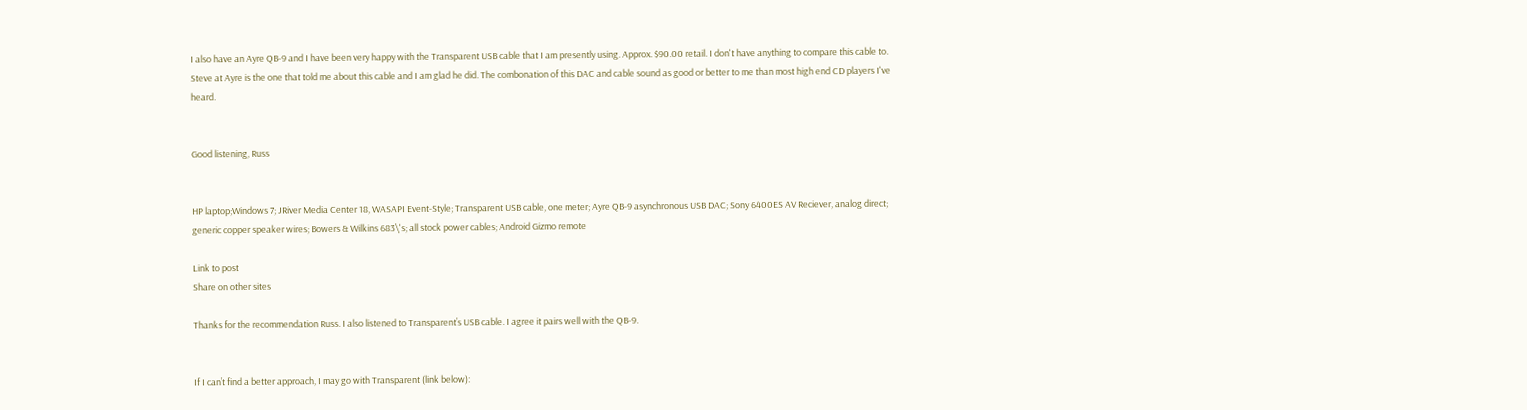I also have an Ayre QB-9 and I have been very happy with the Transparent USB cable that I am presently using. Approx. $90.00 retail. I don't have anything to compare this cable to. Steve at Ayre is the one that told me about this cable and I am glad he did. The combonation of this DAC and cable sound as good or better to me than most high end CD players I've heard.


Good listening, Russ


HP laptop;Windows 7; JRiver Media Center 18, WASAPI Event-Style; Transparent USB cable, one meter; Ayre QB-9 asynchronous USB DAC; Sony 6400ES AV Reciever, analog direct; generic copper speaker wires; Bowers & Wilkins 683\'s; all stock power cables; Android Gizmo remote

Link to post
Share on other sites

Thanks for the recommendation Russ. I also listened to Transparent’s USB cable. I agree it pairs well with the QB-9.


If I can’t find a better approach, I may go with Transparent (link below):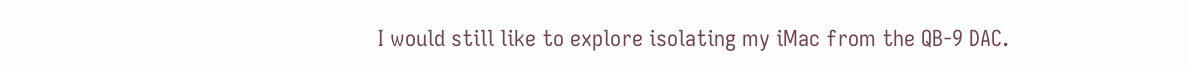I would still like to explore isolating my iMac from the QB-9 DAC.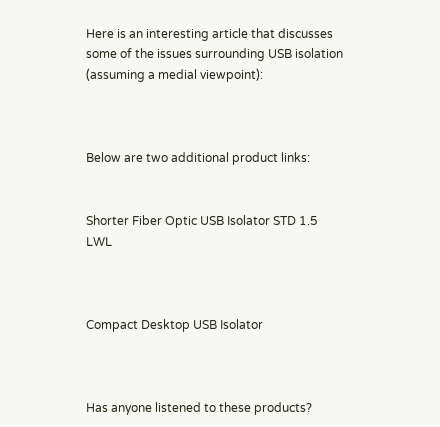Here is an interesting article that discusses some of the issues surrounding USB isolation (assuming a medial viewpoint):



Below are two additional product links:


Shorter Fiber Optic USB Isolator STD 1.5 LWL



Compact Desktop USB Isolator



Has anyone listened to these products?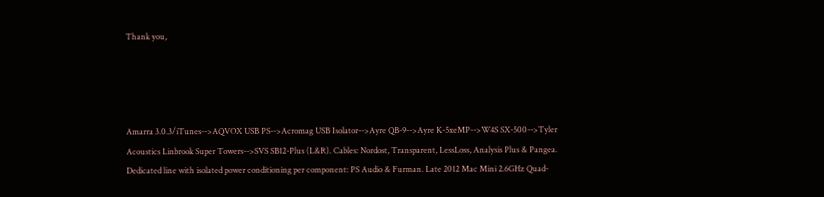Thank you,




Amarra 3.0.3/iTunes-->AQVOX USB PS-->Acromag USB Isolator-->Ayre QB-9-->Ayre K-5xeMP-->W4S SX-500-->Tyler Acoustics Linbrook Super Towers-->SVS SB12-Plus (L&R). Cables: Nordost, Transparent, LessLoss, Analysis Plus & Pangea. Dedicated line with isolated power conditioning per component: PS Audio & Furman. Late 2012 Mac Mini 2.6GHz Quad-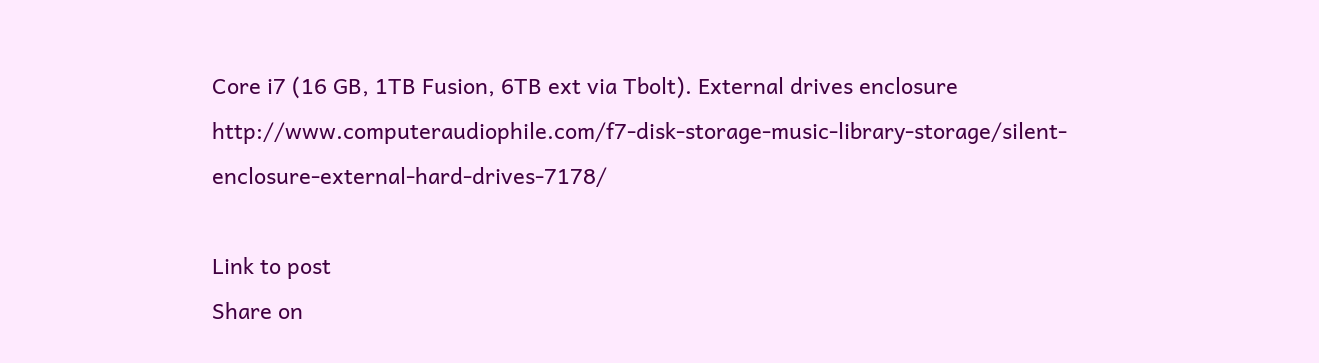Core i7 (16 GB, 1TB Fusion, 6TB ext via Tbolt). External drives enclosure http://www.computeraudiophile.com/f7-disk-storage-music-library-storage/silent-enclosure-external-hard-drives-7178/

Link to post
Share on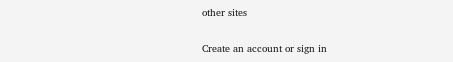other sites

Create an account or sign in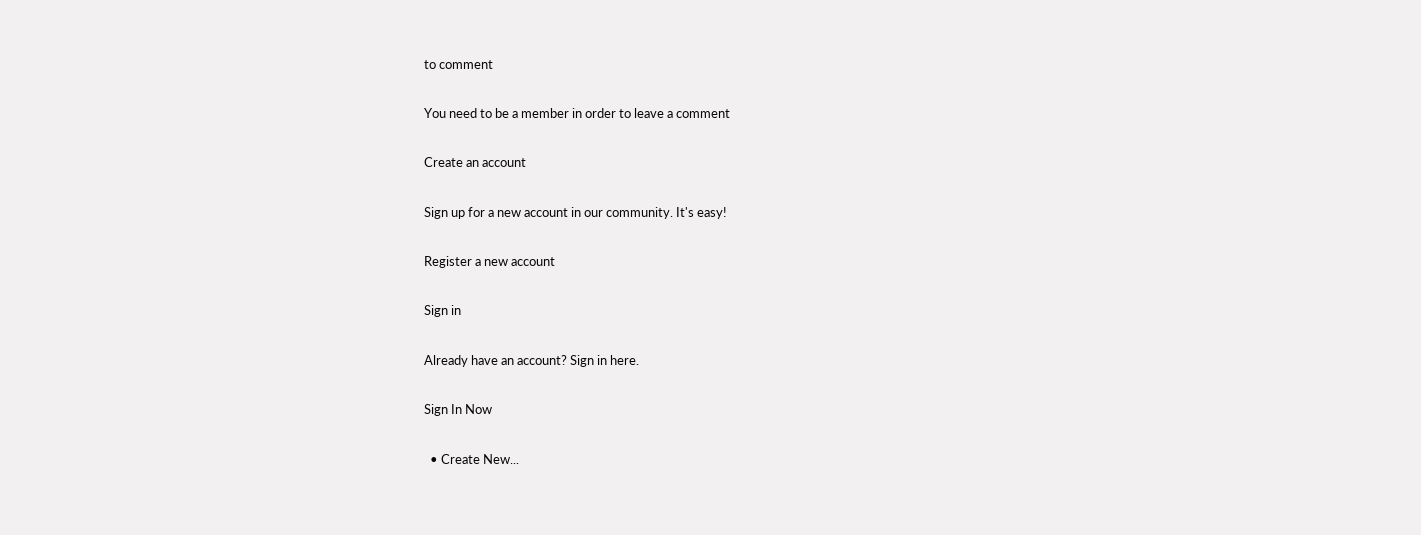to comment

You need to be a member in order to leave a comment

Create an account

Sign up for a new account in our community. It's easy!

Register a new account

Sign in

Already have an account? Sign in here.

Sign In Now

  • Create New...